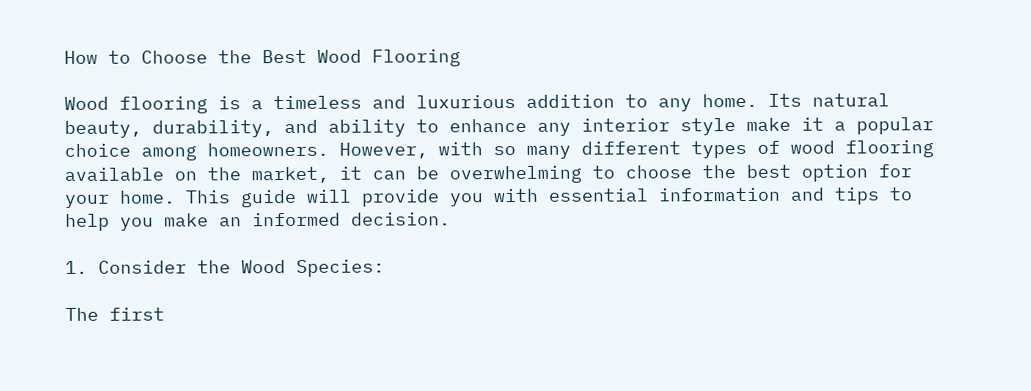How to Choose the Best Wood Flooring

Wood flooring is a timeless and luxurious addition to any home. Its natural beauty, durability, and ability to enhance any interior style make it a popular choice among homeowners. However, with so many different types of wood flooring available on the market, it can be overwhelming to choose the best option for your home. This guide will provide you with essential information and tips to help you make an informed decision.

1. Consider the Wood Species:

The first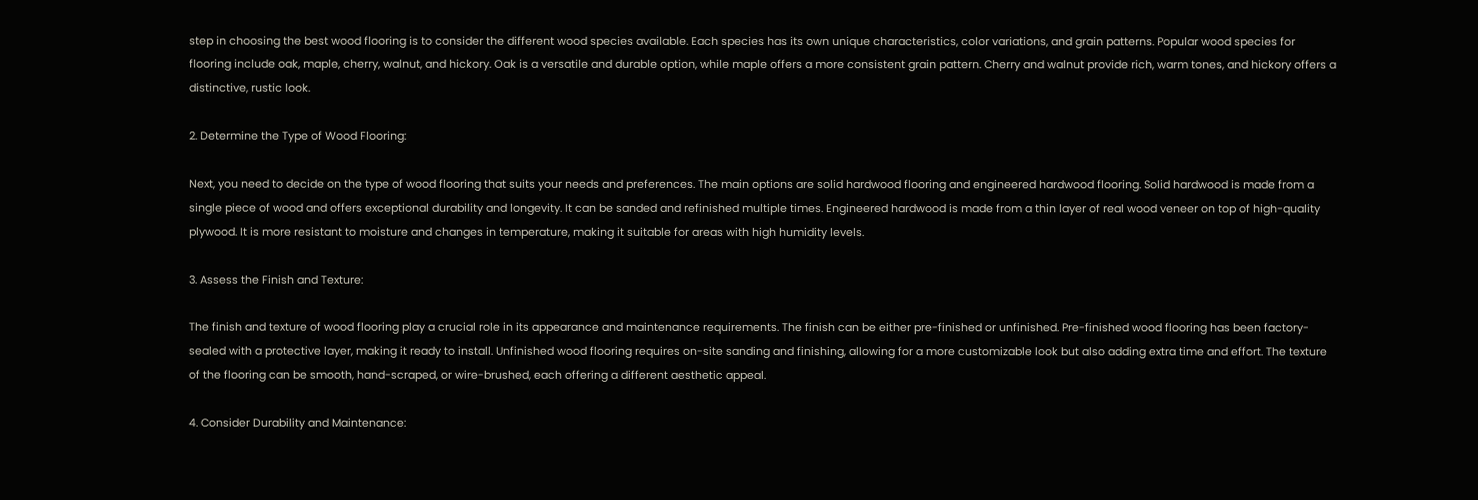step in choosing the best wood flooring is to consider the different wood species available. Each species has its own unique characteristics, color variations, and grain patterns. Popular wood species for flooring include oak, maple, cherry, walnut, and hickory. Oak is a versatile and durable option, while maple offers a more consistent grain pattern. Cherry and walnut provide rich, warm tones, and hickory offers a distinctive, rustic look.

2. Determine the Type of Wood Flooring:

Next, you need to decide on the type of wood flooring that suits your needs and preferences. The main options are solid hardwood flooring and engineered hardwood flooring. Solid hardwood is made from a single piece of wood and offers exceptional durability and longevity. It can be sanded and refinished multiple times. Engineered hardwood is made from a thin layer of real wood veneer on top of high-quality plywood. It is more resistant to moisture and changes in temperature, making it suitable for areas with high humidity levels.

3. Assess the Finish and Texture:

The finish and texture of wood flooring play a crucial role in its appearance and maintenance requirements. The finish can be either pre-finished or unfinished. Pre-finished wood flooring has been factory-sealed with a protective layer, making it ready to install. Unfinished wood flooring requires on-site sanding and finishing, allowing for a more customizable look but also adding extra time and effort. The texture of the flooring can be smooth, hand-scraped, or wire-brushed, each offering a different aesthetic appeal.

4. Consider Durability and Maintenance: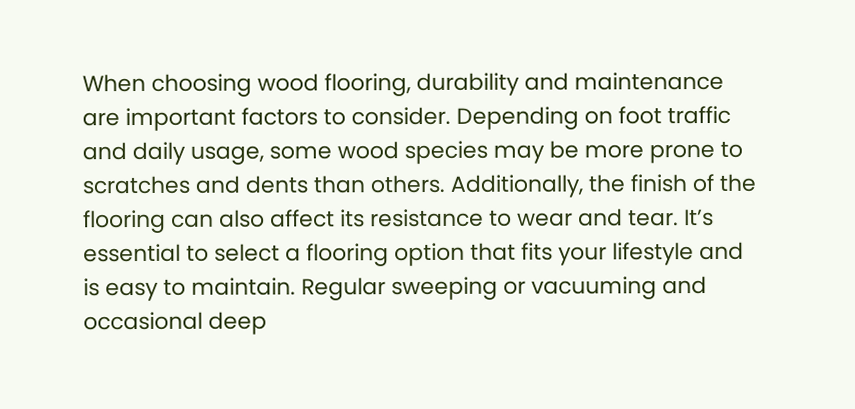When choosing wood flooring, durability and maintenance are important factors to consider. Depending on foot traffic and daily usage, some wood species may be more prone to scratches and dents than others. Additionally, the finish of the flooring can also affect its resistance to wear and tear. It’s essential to select a flooring option that fits your lifestyle and is easy to maintain. Regular sweeping or vacuuming and occasional deep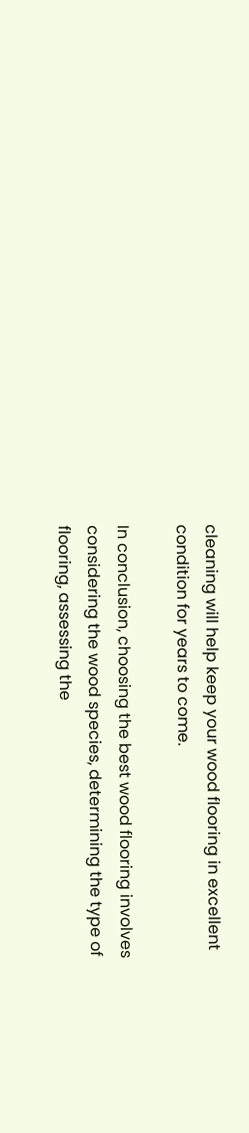cleaning will help keep your wood flooring in excellent condition for years to come.

In conclusion, choosing the best wood flooring involves considering the wood species, determining the type of flooring, assessing the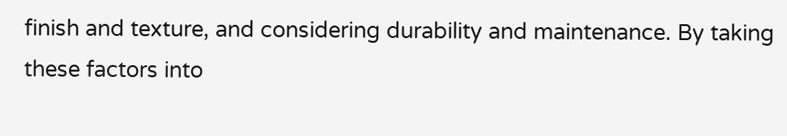finish and texture, and considering durability and maintenance. By taking these factors into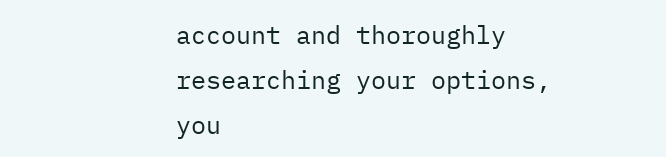account and thoroughly researching your options, you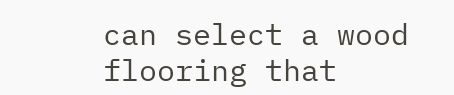can select a wood flooring that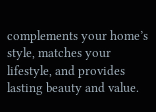complements your home’s style, matches your lifestyle, and provides lasting beauty and value.